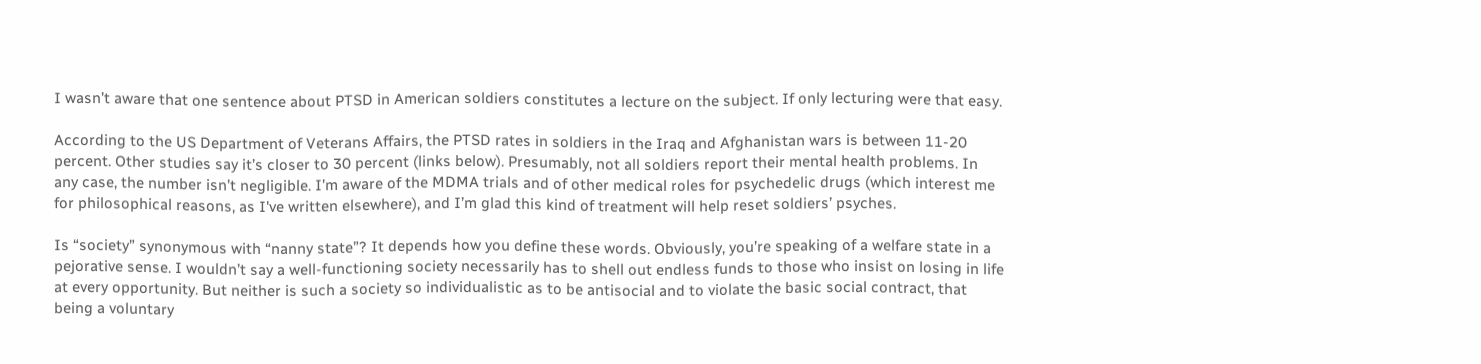I wasn’t aware that one sentence about PTSD in American soldiers constitutes a lecture on the subject. If only lecturing were that easy.

According to the US Department of Veterans Affairs, the PTSD rates in soldiers in the Iraq and Afghanistan wars is between 11-20 percent. Other studies say it’s closer to 30 percent (links below). Presumably, not all soldiers report their mental health problems. In any case, the number isn’t negligible. I’m aware of the MDMA trials and of other medical roles for psychedelic drugs (which interest me for philosophical reasons, as I've written elsewhere), and I’m glad this kind of treatment will help reset soldiers’ psyches.

Is “society” synonymous with “nanny state”? It depends how you define these words. Obviously, you’re speaking of a welfare state in a pejorative sense. I wouldn’t say a well-functioning society necessarily has to shell out endless funds to those who insist on losing in life at every opportunity. But neither is such a society so individualistic as to be antisocial and to violate the basic social contract, that being a voluntary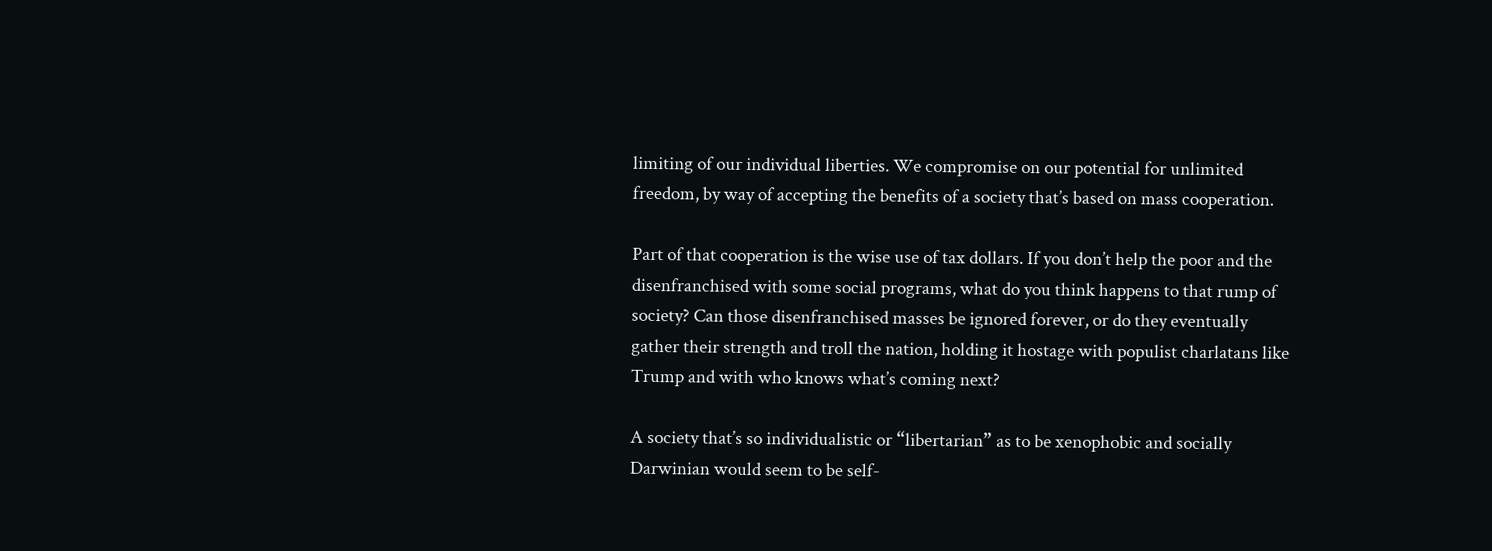limiting of our individual liberties. We compromise on our potential for unlimited freedom, by way of accepting the benefits of a society that’s based on mass cooperation.

Part of that cooperation is the wise use of tax dollars. If you don’t help the poor and the disenfranchised with some social programs, what do you think happens to that rump of society? Can those disenfranchised masses be ignored forever, or do they eventually gather their strength and troll the nation, holding it hostage with populist charlatans like Trump and with who knows what’s coming next?

A society that’s so individualistic or “libertarian” as to be xenophobic and socially Darwinian would seem to be self-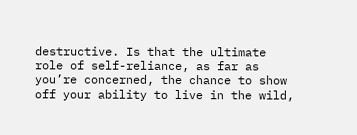destructive. Is that the ultimate role of self-reliance, as far as you’re concerned, the chance to show off your ability to live in the wild,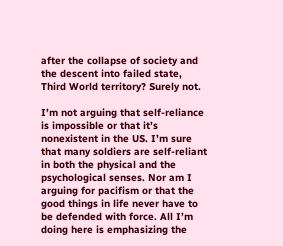after the collapse of society and the descent into failed state, Third World territory? Surely not.

I’m not arguing that self-reliance is impossible or that it’s nonexistent in the US. I’m sure that many soldiers are self-reliant in both the physical and the psychological senses. Nor am I arguing for pacifism or that the good things in life never have to be defended with force. All I’m doing here is emphasizing the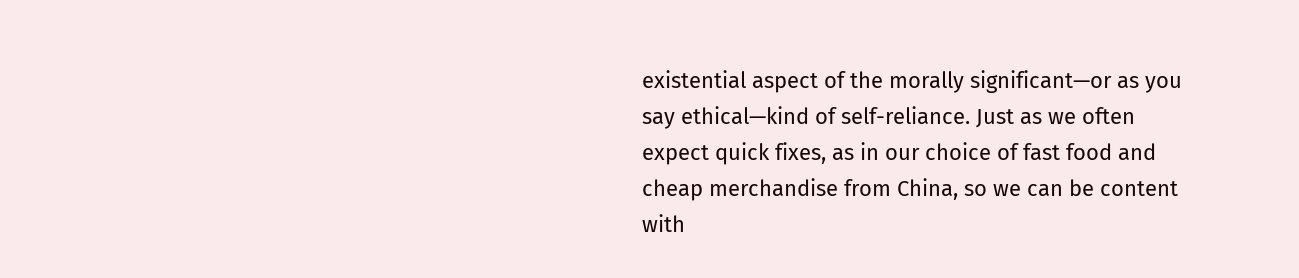existential aspect of the morally significant—or as you say ethical—kind of self-reliance. Just as we often expect quick fixes, as in our choice of fast food and cheap merchandise from China, so we can be content with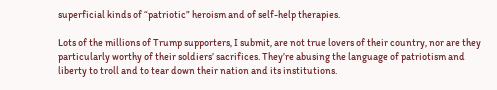superficial kinds of “patriotic” heroism and of self-help therapies.

Lots of the millions of Trump supporters, I submit, are not true lovers of their country, nor are they particularly worthy of their soldiers’ sacrifices. They’re abusing the language of patriotism and liberty to troll and to tear down their nation and its institutions.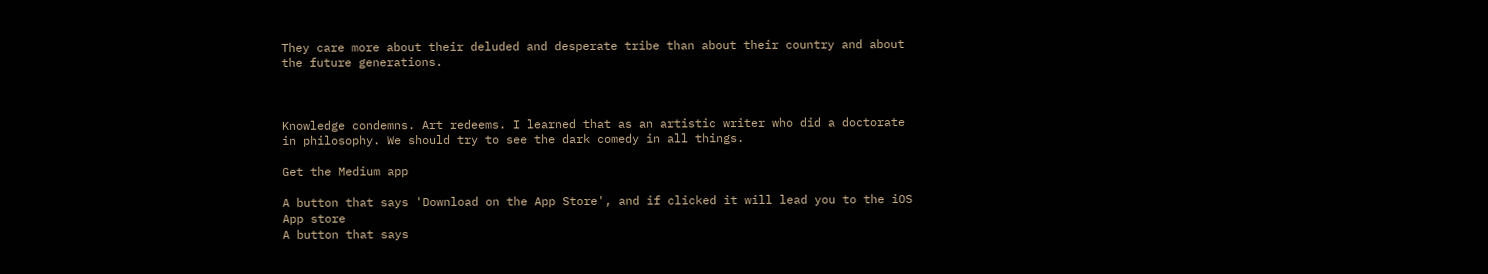They care more about their deluded and desperate tribe than about their country and about the future generations.



Knowledge condemns. Art redeems. I learned that as an artistic writer who did a doctorate in philosophy. We should try to see the dark comedy in all things.

Get the Medium app

A button that says 'Download on the App Store', and if clicked it will lead you to the iOS App store
A button that says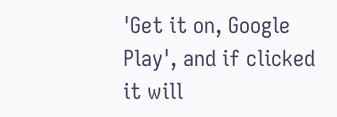'Get it on, Google Play', and if clicked it will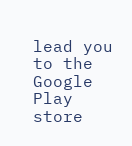lead you to the Google Play store